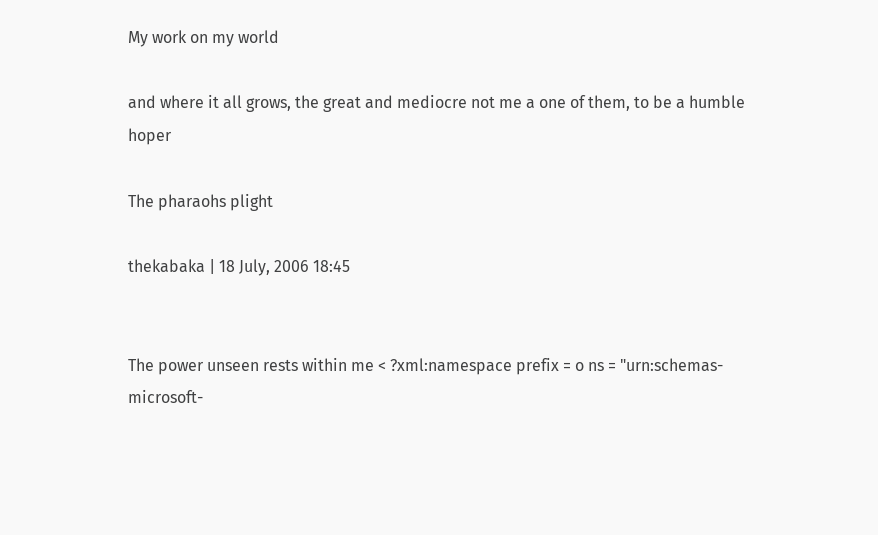My work on my world

and where it all grows, the great and mediocre not me a one of them, to be a humble hoper

The pharaohs plight

thekabaka | 18 July, 2006 18:45


The power unseen rests within me < ?xml:namespace prefix = o ns = "urn:schemas-microsoft-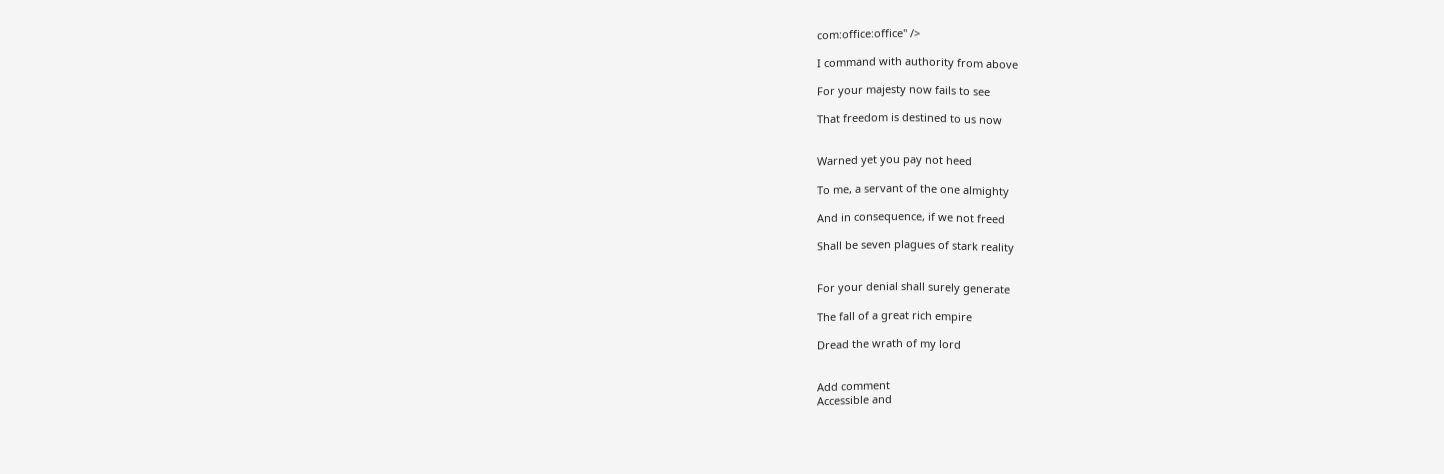com:office:office" />

I command with authority from above

For your majesty now fails to see

That freedom is destined to us now


Warned yet you pay not heed

To me, a servant of the one almighty

And in consequence, if we not freed

Shall be seven plagues of stark reality


For your denial shall surely generate

The fall of a great rich empire

Dread the wrath of my lord


Add comment
Accessible and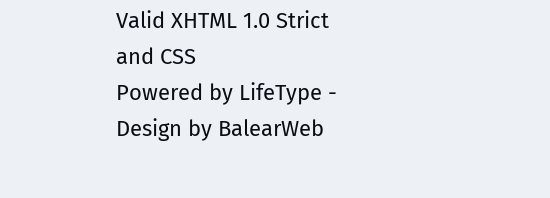Valid XHTML 1.0 Strict and CSS
Powered by LifeType - Design by BalearWeb